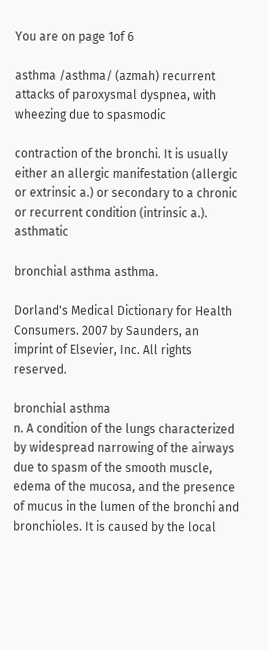You are on page 1of 6

asthma /asthma/ (azmah) recurrent attacks of paroxysmal dyspnea, with wheezing due to spasmodic

contraction of the bronchi. It is usually either an allergic manifestation (allergic or extrinsic a.) or secondary to a chronic or recurrent condition (intrinsic a.). asthmatic

bronchial asthma asthma.

Dorland's Medical Dictionary for Health Consumers. 2007 by Saunders, an imprint of Elsevier, Inc. All rights reserved.

bronchial asthma
n. A condition of the lungs characterized by widespread narrowing of the airways due to spasm of the smooth muscle, edema of the mucosa, and the presence of mucus in the lumen of the bronchi and bronchioles. It is caused by the local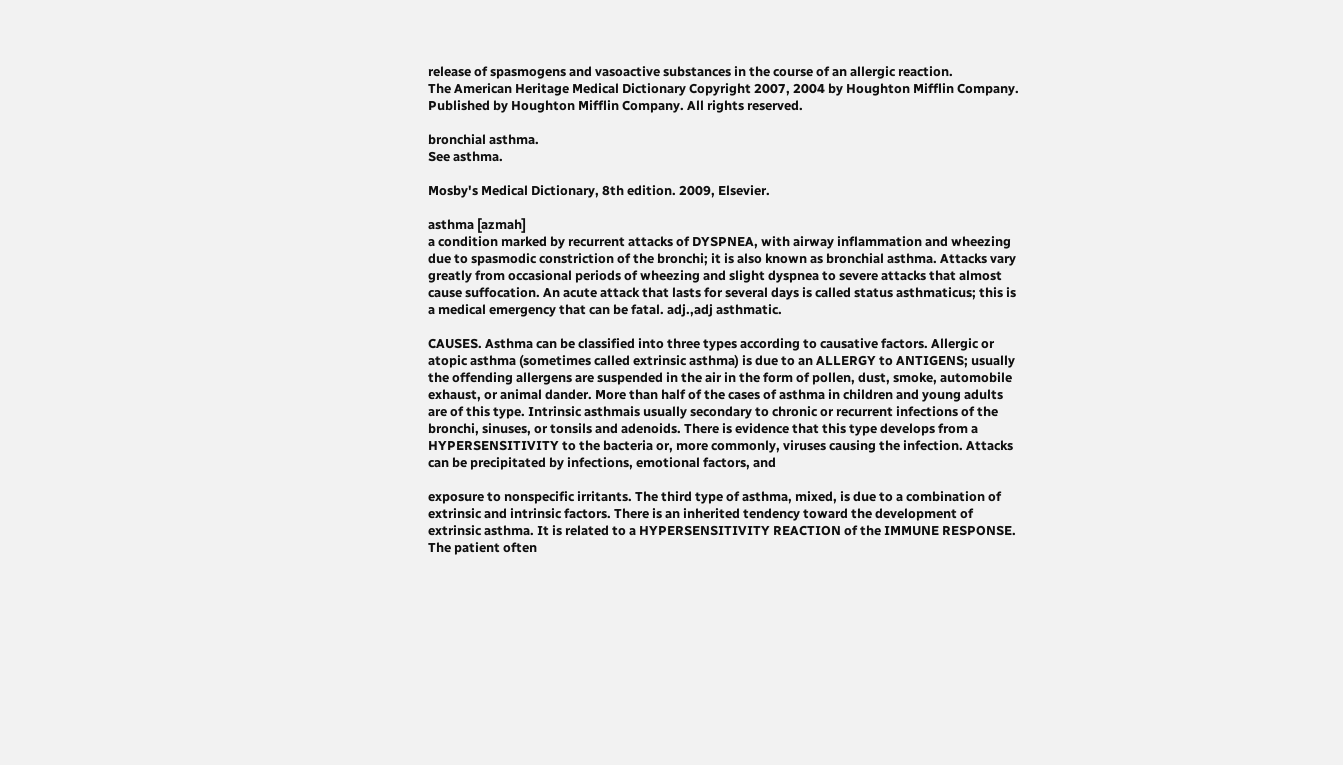release of spasmogens and vasoactive substances in the course of an allergic reaction.
The American Heritage Medical Dictionary Copyright 2007, 2004 by Houghton Mifflin Company. Published by Houghton Mifflin Company. All rights reserved.

bronchial asthma.
See asthma.

Mosby's Medical Dictionary, 8th edition. 2009, Elsevier.

asthma [azmah]
a condition marked by recurrent attacks of DYSPNEA, with airway inflammation and wheezing due to spasmodic constriction of the bronchi; it is also known as bronchial asthma. Attacks vary greatly from occasional periods of wheezing and slight dyspnea to severe attacks that almost cause suffocation. An acute attack that lasts for several days is called status asthmaticus; this is a medical emergency that can be fatal. adj.,adj asthmatic.

CAUSES. Asthma can be classified into three types according to causative factors. Allergic or atopic asthma (sometimes called extrinsic asthma) is due to an ALLERGY to ANTIGENS; usually the offending allergens are suspended in the air in the form of pollen, dust, smoke, automobile exhaust, or animal dander. More than half of the cases of asthma in children and young adults are of this type. Intrinsic asthmais usually secondary to chronic or recurrent infections of the bronchi, sinuses, or tonsils and adenoids. There is evidence that this type develops from a HYPERSENSITIVITY to the bacteria or, more commonly, viruses causing the infection. Attacks can be precipitated by infections, emotional factors, and

exposure to nonspecific irritants. The third type of asthma, mixed, is due to a combination of extrinsic and intrinsic factors. There is an inherited tendency toward the development of extrinsic asthma. It is related to a HYPERSENSITIVITY REACTION of the IMMUNE RESPONSE. The patient often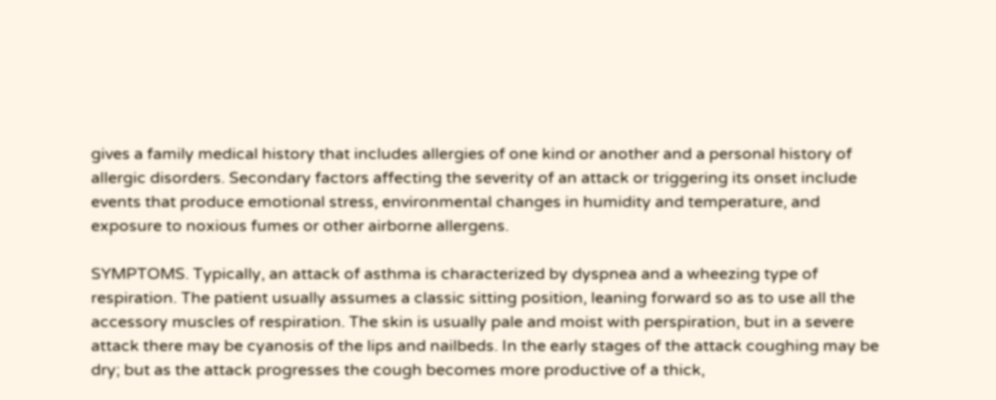gives a family medical history that includes allergies of one kind or another and a personal history of allergic disorders. Secondary factors affecting the severity of an attack or triggering its onset include events that produce emotional stress, environmental changes in humidity and temperature, and exposure to noxious fumes or other airborne allergens.

SYMPTOMS. Typically, an attack of asthma is characterized by dyspnea and a wheezing type of respiration. The patient usually assumes a classic sitting position, leaning forward so as to use all the accessory muscles of respiration. The skin is usually pale and moist with perspiration, but in a severe attack there may be cyanosis of the lips and nailbeds. In the early stages of the attack coughing may be dry; but as the attack progresses the cough becomes more productive of a thick,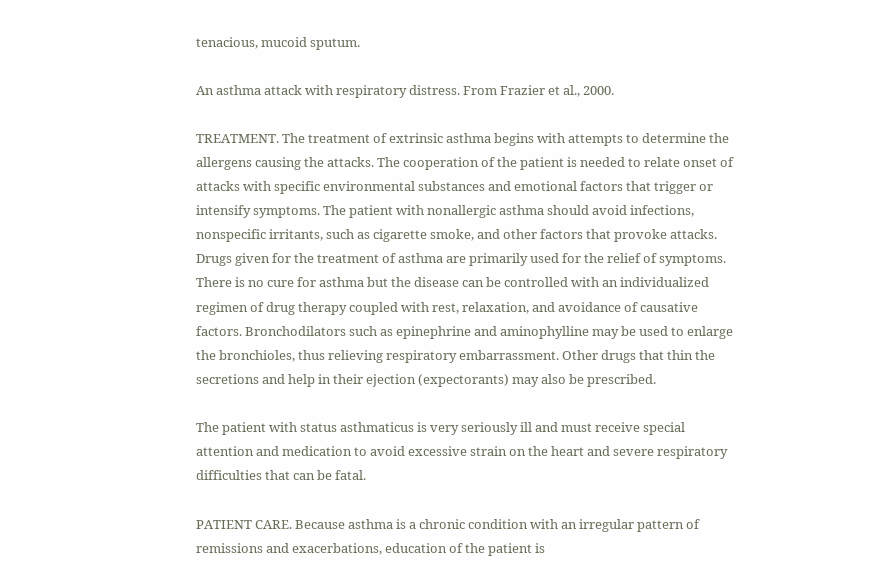tenacious, mucoid sputum.

An asthma attack with respiratory distress. From Frazier et al., 2000.

TREATMENT. The treatment of extrinsic asthma begins with attempts to determine the allergens causing the attacks. The cooperation of the patient is needed to relate onset of attacks with specific environmental substances and emotional factors that trigger or intensify symptoms. The patient with nonallergic asthma should avoid infections, nonspecific irritants, such as cigarette smoke, and other factors that provoke attacks. Drugs given for the treatment of asthma are primarily used for the relief of symptoms. There is no cure for asthma but the disease can be controlled with an individualized regimen of drug therapy coupled with rest, relaxation, and avoidance of causative factors. Bronchodilators such as epinephrine and aminophylline may be used to enlarge the bronchioles, thus relieving respiratory embarrassment. Other drugs that thin the secretions and help in their ejection (expectorants) may also be prescribed.

The patient with status asthmaticus is very seriously ill and must receive special attention and medication to avoid excessive strain on the heart and severe respiratory difficulties that can be fatal.

PATIENT CARE. Because asthma is a chronic condition with an irregular pattern of remissions and exacerbations, education of the patient is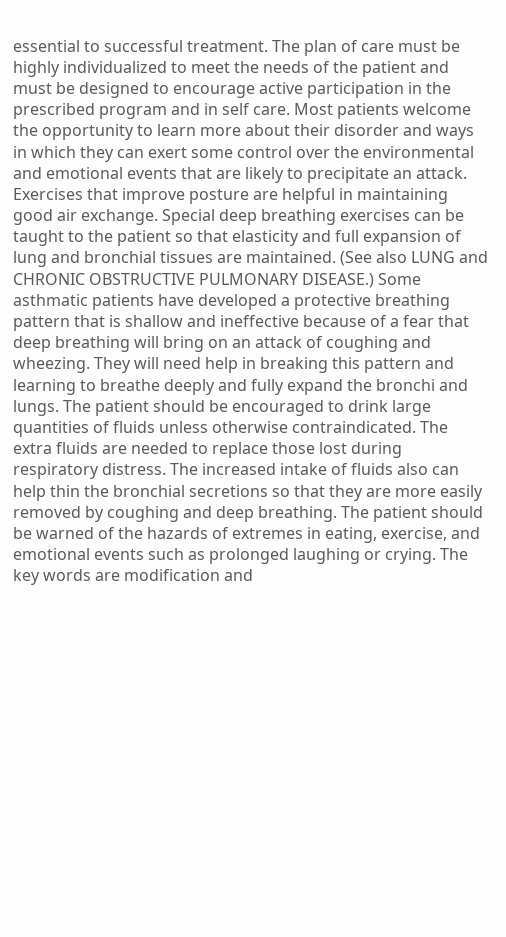essential to successful treatment. The plan of care must be highly individualized to meet the needs of the patient and must be designed to encourage active participation in the prescribed program and in self care. Most patients welcome the opportunity to learn more about their disorder and ways in which they can exert some control over the environmental and emotional events that are likely to precipitate an attack. Exercises that improve posture are helpful in maintaining good air exchange. Special deep breathing exercises can be taught to the patient so that elasticity and full expansion of lung and bronchial tissues are maintained. (See also LUNG and CHRONIC OBSTRUCTIVE PULMONARY DISEASE.) Some asthmatic patients have developed a protective breathing pattern that is shallow and ineffective because of a fear that deep breathing will bring on an attack of coughing and wheezing. They will need help in breaking this pattern and learning to breathe deeply and fully expand the bronchi and lungs. The patient should be encouraged to drink large quantities of fluids unless otherwise contraindicated. The extra fluids are needed to replace those lost during respiratory distress. The increased intake of fluids also can help thin the bronchial secretions so that they are more easily removed by coughing and deep breathing. The patient should be warned of the hazards of extremes in eating, exercise, and emotional events such as prolonged laughing or crying. The key words are modification and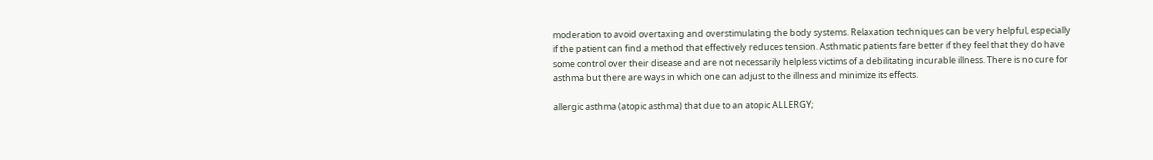moderation to avoid overtaxing and overstimulating the body systems. Relaxation techniques can be very helpful, especially if the patient can find a method that effectively reduces tension. Asthmatic patients fare better if they feel that they do have some control over their disease and are not necessarily helpless victims of a debilitating incurable illness. There is no cure for asthma but there are ways in which one can adjust to the illness and minimize its effects.

allergic asthma (atopic asthma) that due to an atopic ALLERGY;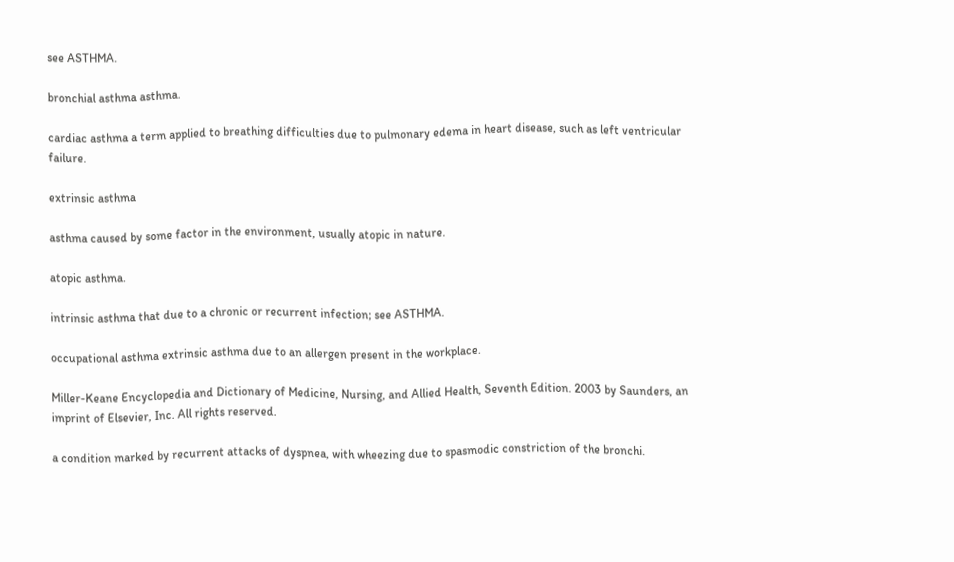see ASTHMA.

bronchial asthma asthma.

cardiac asthma a term applied to breathing difficulties due to pulmonary edema in heart disease, such as left ventricular failure.

extrinsic asthma

asthma caused by some factor in the environment, usually atopic in nature.

atopic asthma.

intrinsic asthma that due to a chronic or recurrent infection; see ASTHMA.

occupational asthma extrinsic asthma due to an allergen present in the workplace.

Miller-Keane Encyclopedia and Dictionary of Medicine, Nursing, and Allied Health, Seventh Edition. 2003 by Saunders, an imprint of Elsevier, Inc. All rights reserved.

a condition marked by recurrent attacks of dyspnea, with wheezing due to spasmodic constriction of the bronchi.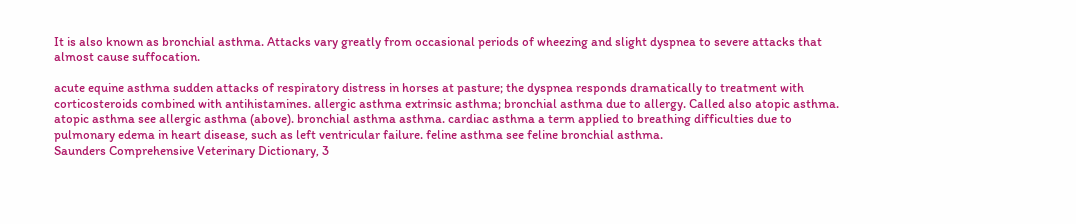It is also known as bronchial asthma. Attacks vary greatly from occasional periods of wheezing and slight dyspnea to severe attacks that almost cause suffocation.

acute equine asthma sudden attacks of respiratory distress in horses at pasture; the dyspnea responds dramatically to treatment with corticosteroids combined with antihistamines. allergic asthma extrinsic asthma; bronchial asthma due to allergy. Called also atopic asthma. atopic asthma see allergic asthma (above). bronchial asthma asthma. cardiac asthma a term applied to breathing difficulties due to pulmonary edema in heart disease, such as left ventricular failure. feline asthma see feline bronchial asthma.
Saunders Comprehensive Veterinary Dictionary, 3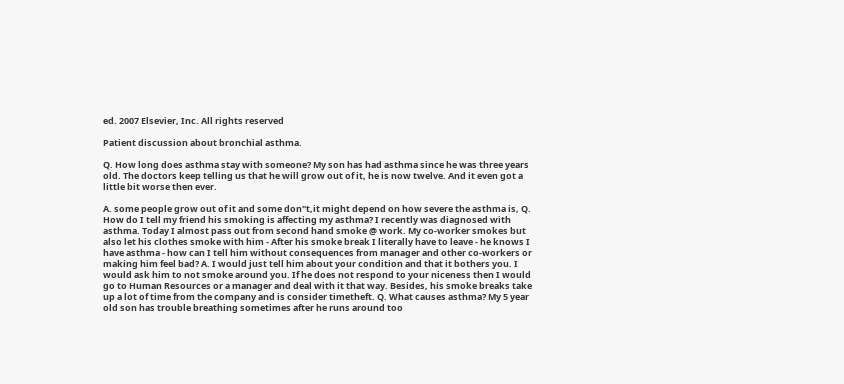ed. 2007 Elsevier, Inc. All rights reserved

Patient discussion about bronchial asthma.

Q. How long does asthma stay with someone? My son has had asthma since he was three years old. The doctors keep telling us that he will grow out of it, he is now twelve. And it even got a little bit worse then ever.

A. some people grow out of it and some don"t,it might depend on how severe the asthma is, Q. How do I tell my friend his smoking is affecting my asthma? I recently was diagnosed with asthma. Today I almost pass out from second hand smoke @ work. My co-worker smokes but also let his clothes smoke with him - After his smoke break I literally have to leave - he knows I have asthma - how can I tell him without consequences from manager and other co-workers or making him feel bad? A. I would just tell him about your condition and that it bothers you. I would ask him to not smoke around you. If he does not respond to your niceness then I would go to Human Resources or a manager and deal with it that way. Besides, his smoke breaks take up a lot of time from the company and is consider timetheft. Q. What causes asthma? My 5 year old son has trouble breathing sometimes after he runs around too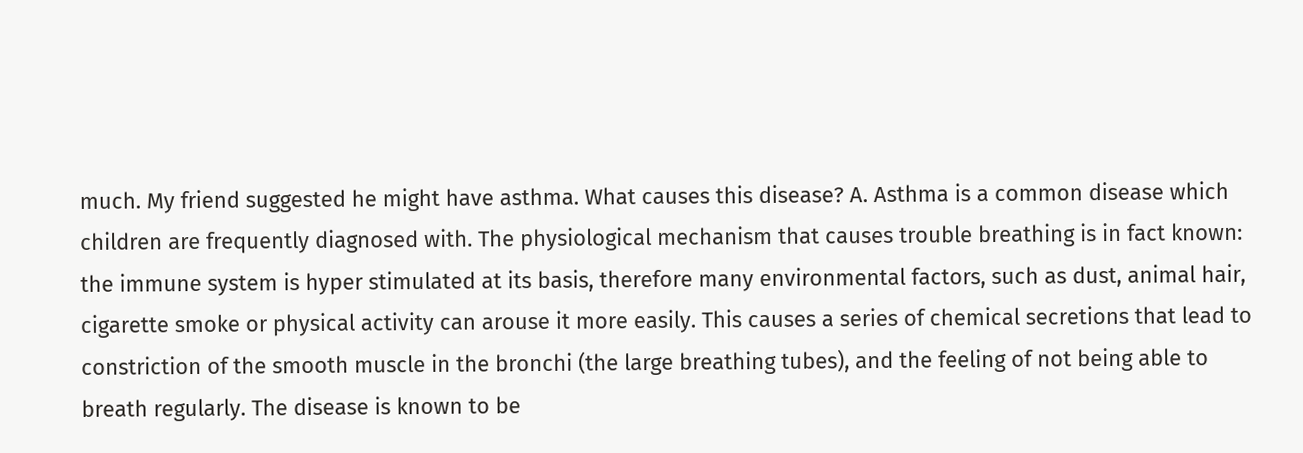much. My friend suggested he might have asthma. What causes this disease? A. Asthma is a common disease which children are frequently diagnosed with. The physiological mechanism that causes trouble breathing is in fact known: the immune system is hyper stimulated at its basis, therefore many environmental factors, such as dust, animal hair, cigarette smoke or physical activity can arouse it more easily. This causes a series of chemical secretions that lead to constriction of the smooth muscle in the bronchi (the large breathing tubes), and the feeling of not being able to breath regularly. The disease is known to be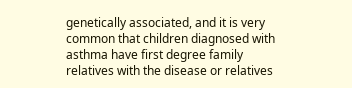genetically associated, and it is very common that children diagnosed with asthma have first degree family relatives with the disease or relatives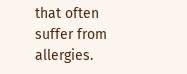that often suffer from allergies.